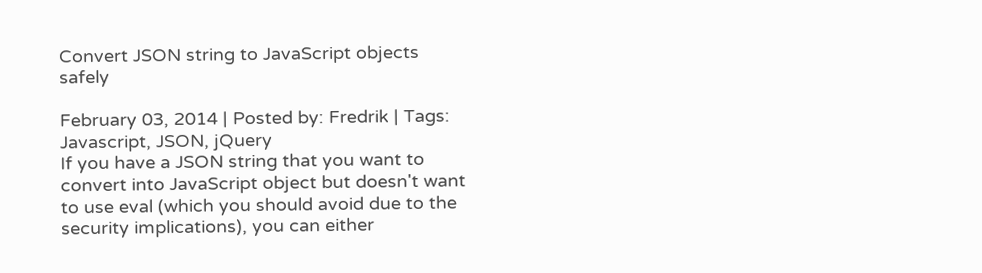Convert JSON string to JavaScript objects safely

February 03, 2014 | Posted by: Fredrik | Tags: Javascript, JSON, jQuery
If you have a JSON string that you want to convert into JavaScript object but doesn't want to use eval (which you should avoid due to the security implications), you can either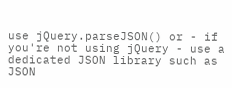use jQuery.parseJSON() or - if you're not using jQuery - use a dedicated JSON library such as JSON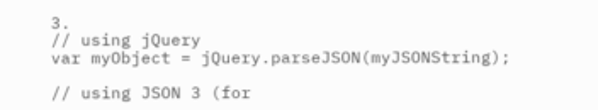3.
// using jQuery
var myObject = jQuery.parseJSON(myJSONString);

// using JSON 3 (for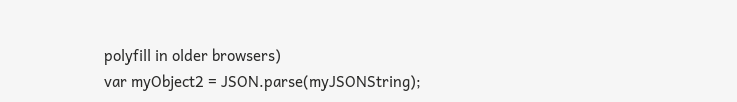polyfill in older browsers)
var myObject2 = JSON.parse(myJSONString);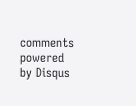comments powered by Disqus